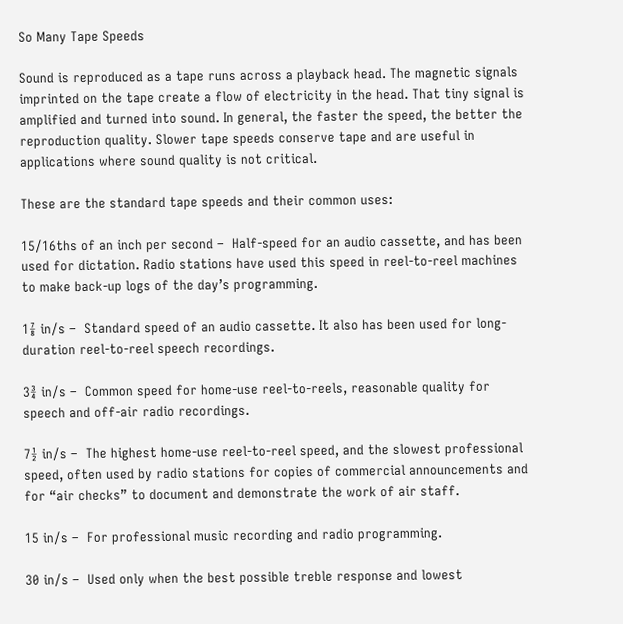So Many Tape Speeds

Sound is reproduced as a tape runs across a playback head. The magnetic signals imprinted on the tape create a flow of electricity in the head. That tiny signal is amplified and turned into sound. In general, the faster the speed, the better the reproduction quality. Slower tape speeds conserve tape and are useful in applications where sound quality is not critical.

These are the standard tape speeds and their common uses:

15/16ths of an inch per second –  Half-speed for an audio cassette, and has been used for dictation. Radio stations have used this speed in reel-to-reel machines to make back-up logs of the day’s programming.

1⅞ in/s –  Standard speed of an audio cassette. It also has been used for long-duration reel-to-reel speech recordings.

3¾ in/s –  Common speed for home-use reel-to-reels, reasonable quality for speech and off-air radio recordings.

7½ in/s –  The highest home-use reel-to-reel speed, and the slowest professional speed, often used by radio stations for copies of commercial announcements and for “air checks” to document and demonstrate the work of air staff.

15 in/s –  For professional music recording and radio programming.

30 in/s –  Used only when the best possible treble response and lowest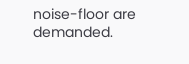noise-floor are demanded.